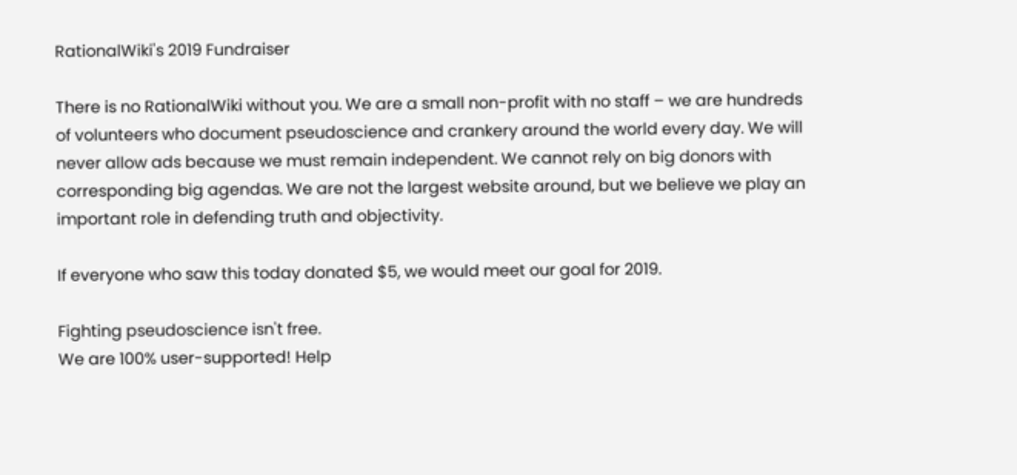RationalWiki's 2019 Fundraiser

There is no RationalWiki without you. We are a small non-profit with no staff – we are hundreds of volunteers who document pseudoscience and crankery around the world every day. We will never allow ads because we must remain independent. We cannot rely on big donors with corresponding big agendas. We are not the largest website around, but we believe we play an important role in defending truth and objectivity.

If everyone who saw this today donated $5, we would meet our goal for 2019.

Fighting pseudoscience isn't free.
We are 100% user-supported! Help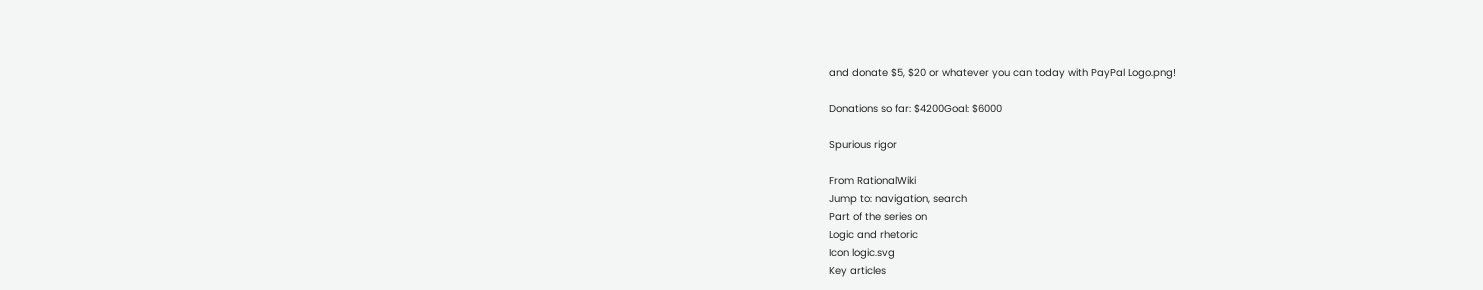and donate $5, $20 or whatever you can today with PayPal Logo.png!

Donations so far: $4200Goal: $6000

Spurious rigor

From RationalWiki
Jump to: navigation, search
Part of the series on
Logic and rhetoric
Icon logic.svg
Key articles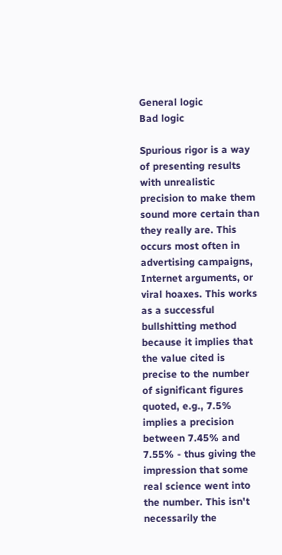General logic
Bad logic

Spurious rigor is a way of presenting results with unrealistic precision to make them sound more certain than they really are. This occurs most often in advertising campaigns, Internet arguments, or viral hoaxes. This works as a successful bullshitting method because it implies that the value cited is precise to the number of significant figures quoted, e.g., 7.5% implies a precision between 7.45% and 7.55% - thus giving the impression that some real science went into the number. This isn't necessarily the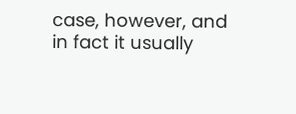case, however, and in fact it usually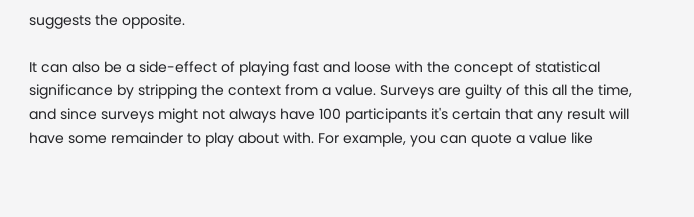suggests the opposite.

It can also be a side-effect of playing fast and loose with the concept of statistical significance by stripping the context from a value. Surveys are guilty of this all the time, and since surveys might not always have 100 participants it's certain that any result will have some remainder to play about with. For example, you can quote a value like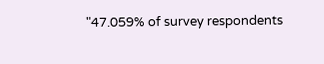"47.059% of survey respondents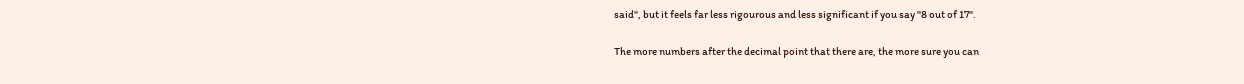said", but it feels far less rigourous and less significant if you say "8 out of 17".

The more numbers after the decimal point that there are, the more sure you can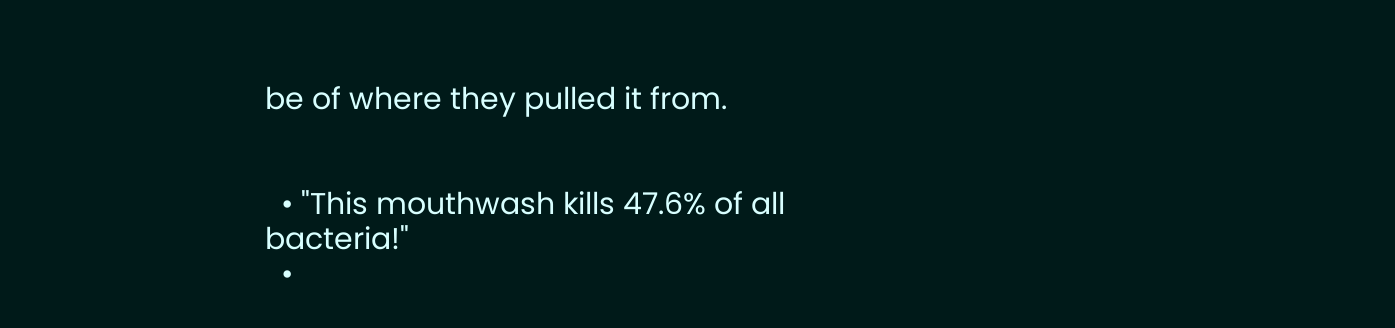be of where they pulled it from.


  • "This mouthwash kills 47.6% of all bacteria!"
  •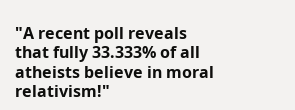"A recent poll reveals that fully 33.333% of all atheists believe in moral relativism!"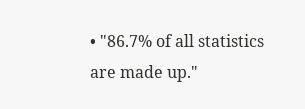• "86.7% of all statistics are made up."